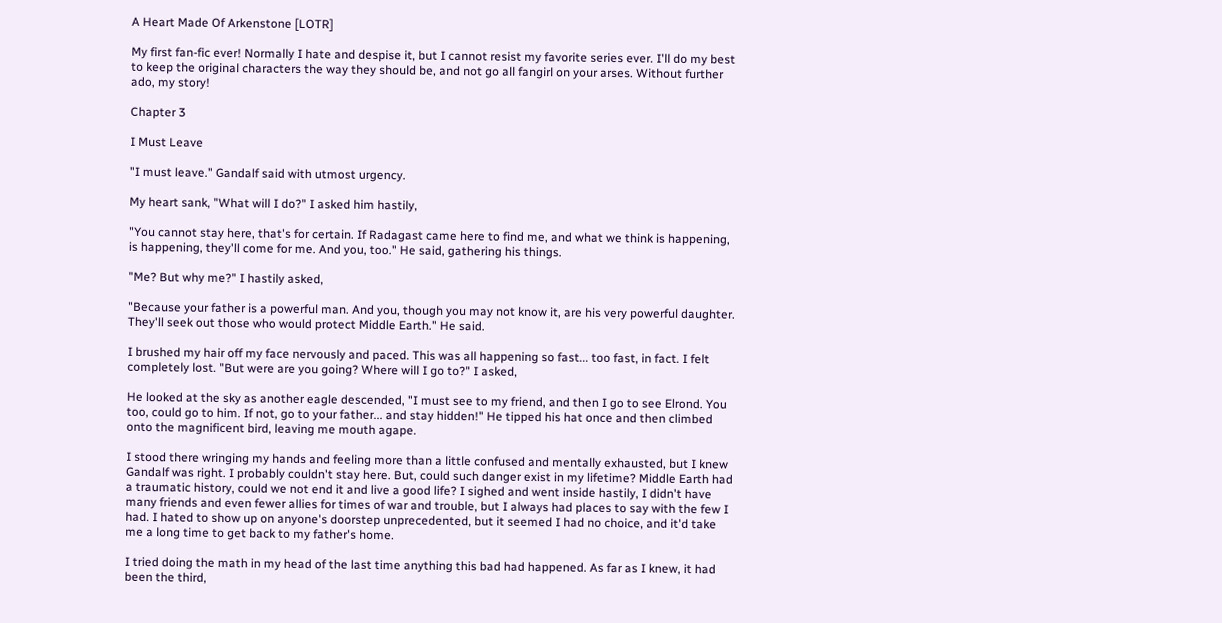A Heart Made Of Arkenstone [LOTR]

My first fan-fic ever! Normally I hate and despise it, but I cannot resist my favorite series ever. I'll do my best to keep the original characters the way they should be, and not go all fangirl on your arses. Without further ado, my story!

Chapter 3

I Must Leave

"I must leave." Gandalf said with utmost urgency.

My heart sank, "What will I do?" I asked him hastily,

"You cannot stay here, that's for certain. If Radagast came here to find me, and what we think is happening, is happening, they'll come for me. And you, too." He said, gathering his things.

"Me? But why me?" I hastily asked,

"Because your father is a powerful man. And you, though you may not know it, are his very powerful daughter. They'll seek out those who would protect Middle Earth." He said.

I brushed my hair off my face nervously and paced. This was all happening so fast... too fast, in fact. I felt completely lost. "But were are you going? Where will I go to?" I asked,

He looked at the sky as another eagle descended, "I must see to my friend, and then I go to see Elrond. You too, could go to him. If not, go to your father... and stay hidden!" He tipped his hat once and then climbed onto the magnificent bird, leaving me mouth agape.

I stood there wringing my hands and feeling more than a little confused and mentally exhausted, but I knew Gandalf was right. I probably couldn't stay here. But, could such danger exist in my lifetime? Middle Earth had a traumatic history, could we not end it and live a good life? I sighed and went inside hastily, I didn't have many friends and even fewer allies for times of war and trouble, but I always had places to say with the few I had. I hated to show up on anyone's doorstep unprecedented, but it seemed I had no choice, and it'd take me a long time to get back to my father's home.

I tried doing the math in my head of the last time anything this bad had happened. As far as I knew, it had been the third,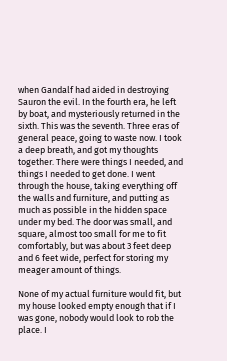when Gandalf had aided in destroying Sauron the evil. In the fourth era, he left by boat, and mysteriously returned in the sixth. This was the seventh. Three eras of general peace, going to waste now. I took a deep breath, and got my thoughts together. There were things I needed, and things I needed to get done. I went through the house, taking everything off the walls and furniture, and putting as much as possible in the hidden space under my bed. The door was small, and square, almost too small for me to fit comfortably, but was about 3 feet deep and 6 feet wide, perfect for storing my meager amount of things.

None of my actual furniture would fit, but my house looked empty enough that if I was gone, nobody would look to rob the place. I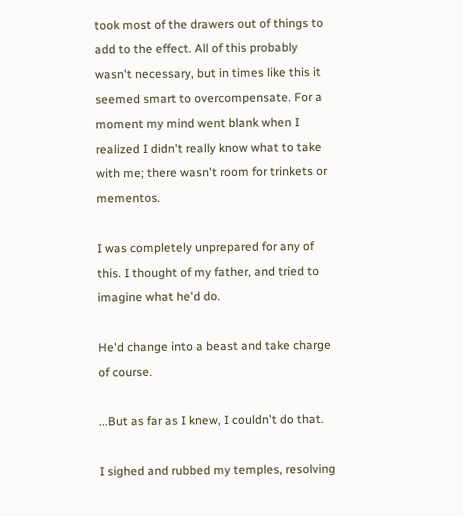took most of the drawers out of things to add to the effect. All of this probably wasn't necessary, but in times like this it seemed smart to overcompensate. For a moment my mind went blank when I realized I didn't really know what to take with me; there wasn't room for trinkets or mementos.

I was completely unprepared for any of this. I thought of my father, and tried to imagine what he'd do.

He'd change into a beast and take charge of course.

...But as far as I knew, I couldn't do that.

I sighed and rubbed my temples, resolving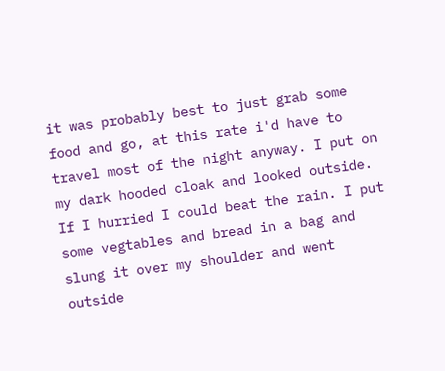it was probably best to just grab some food and go, at this rate i'd have to travel most of the night anyway. I put on my dark hooded cloak and looked outside. If I hurried I could beat the rain. I put some vegtables and bread in a bag and slung it over my shoulder and went outside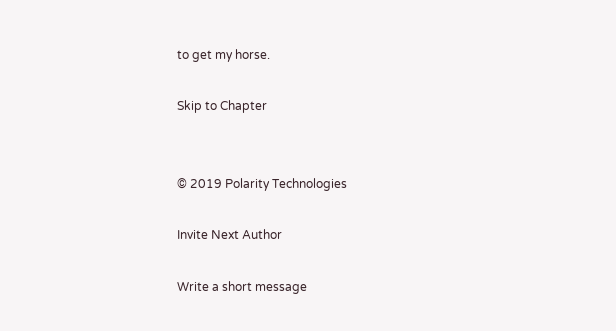to get my horse.

Skip to Chapter


© 2019 Polarity Technologies

Invite Next Author

Write a short message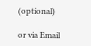(optional)

or via Email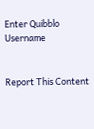Enter Quibblo Username


Report This Content